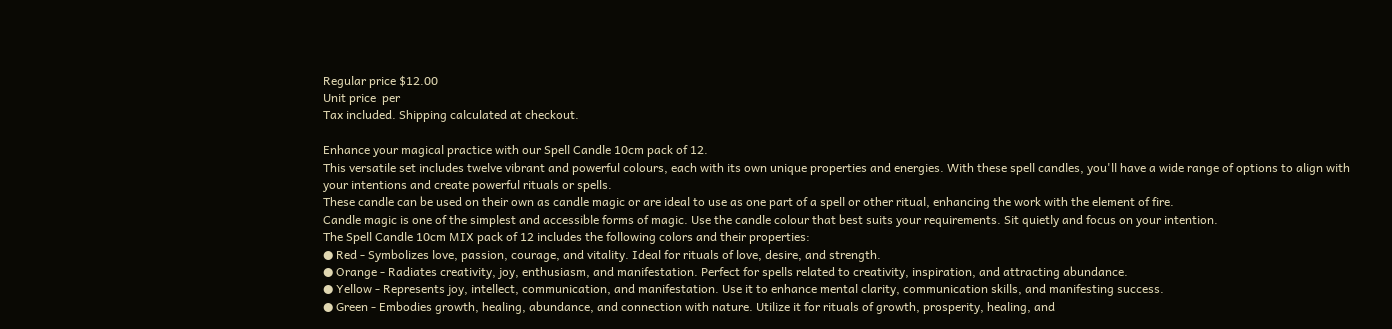Regular price $12.00
Unit price  per
Tax included. Shipping calculated at checkout.

Enhance your magical practice with our Spell Candle 10cm pack of 12.
This versatile set includes twelve vibrant and powerful colours, each with its own unique properties and energies. With these spell candles, you'll have a wide range of options to align with your intentions and create powerful rituals or spells.
These candle can be used on their own as candle magic or are ideal to use as one part of a spell or other ritual, enhancing the work with the element of fire.
Candle magic is one of the simplest and accessible forms of magic. Use the candle colour that best suits your requirements. Sit quietly and focus on your intention.
The Spell Candle 10cm MIX pack of 12 includes the following colors and their properties:
● Red - Symbolizes love, passion, courage, and vitality. Ideal for rituals of love, desire, and strength.
● Orange - Radiates creativity, joy, enthusiasm, and manifestation. Perfect for spells related to creativity, inspiration, and attracting abundance.
● Yellow - Represents joy, intellect, communication, and manifestation. Use it to enhance mental clarity, communication skills, and manifesting success.
● Green - Embodies growth, healing, abundance, and connection with nature. Utilize it for rituals of growth, prosperity, healing, and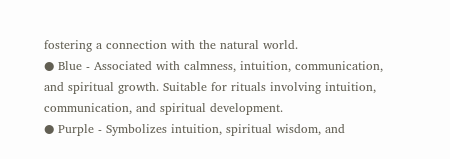fostering a connection with the natural world.
● Blue - Associated with calmness, intuition, communication, and spiritual growth. Suitable for rituals involving intuition, communication, and spiritual development.
● Purple - Symbolizes intuition, spiritual wisdom, and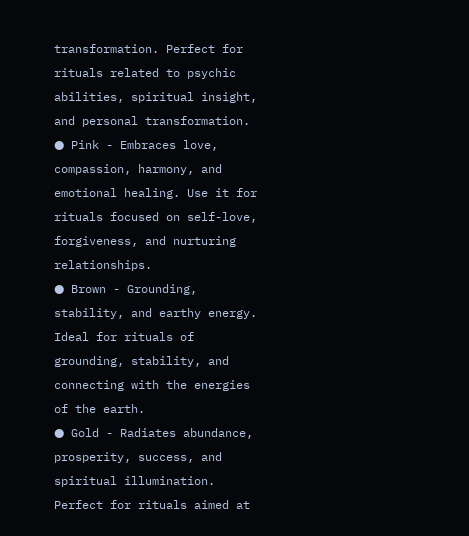transformation. Perfect for rituals related to psychic abilities, spiritual insight, and personal transformation.
● Pink - Embraces love, compassion, harmony, and emotional healing. Use it for rituals focused on self-love, forgiveness, and nurturing relationships.
● Brown - Grounding, stability, and earthy energy. Ideal for rituals of grounding, stability, and connecting with the energies of the earth.
● Gold - Radiates abundance, prosperity, success, and spiritual illumination. Perfect for rituals aimed at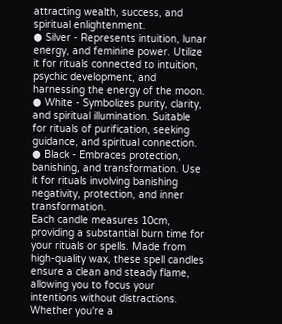attracting wealth, success, and spiritual enlightenment.
● Silver - Represents intuition, lunar energy, and feminine power. Utilize it for rituals connected to intuition, psychic development, and harnessing the energy of the moon.
● White - Symbolizes purity, clarity, and spiritual illumination. Suitable for rituals of purification, seeking guidance, and spiritual connection.
● Black - Embraces protection, banishing, and transformation. Use it for rituals involving banishing negativity, protection, and inner transformation.
Each candle measures 10cm, providing a substantial burn time for your rituals or spells. Made from high-quality wax, these spell candles ensure a clean and steady flame, allowing you to focus your intentions without distractions.
Whether you're a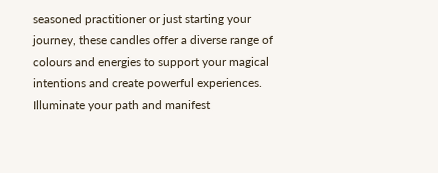seasoned practitioner or just starting your journey, these candles offer a diverse range of colours and energies to support your magical intentions and create powerful experiences. Illuminate your path and manifest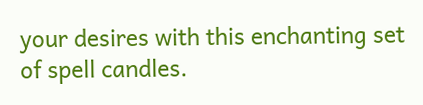your desires with this enchanting set of spell candles.